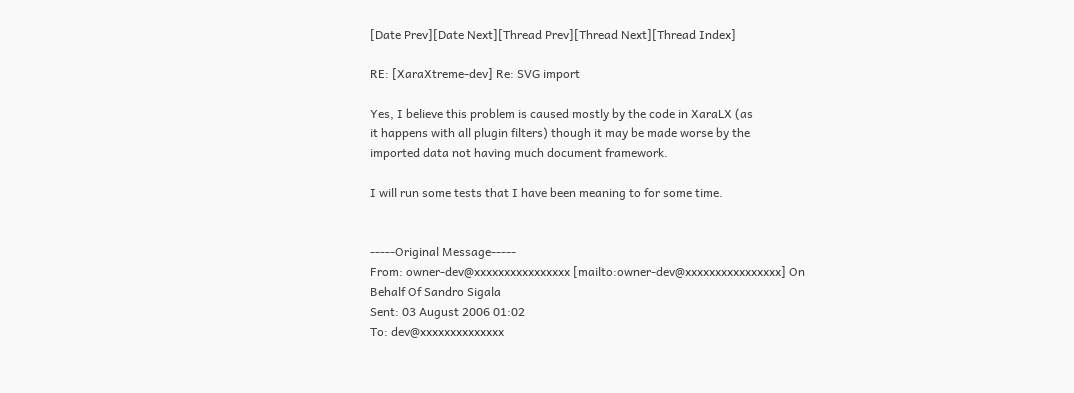[Date Prev][Date Next][Thread Prev][Thread Next][Thread Index]

RE: [XaraXtreme-dev] Re: SVG import

Yes, I believe this problem is caused mostly by the code in XaraLX (as
it happens with all plugin filters) though it may be made worse by the
imported data not having much document framework.

I will run some tests that I have been meaning to for some time.


-----Original Message-----
From: owner-dev@xxxxxxxxxxxxxxxx [mailto:owner-dev@xxxxxxxxxxxxxxxx] On
Behalf Of Sandro Sigala
Sent: 03 August 2006 01:02
To: dev@xxxxxxxxxxxxxx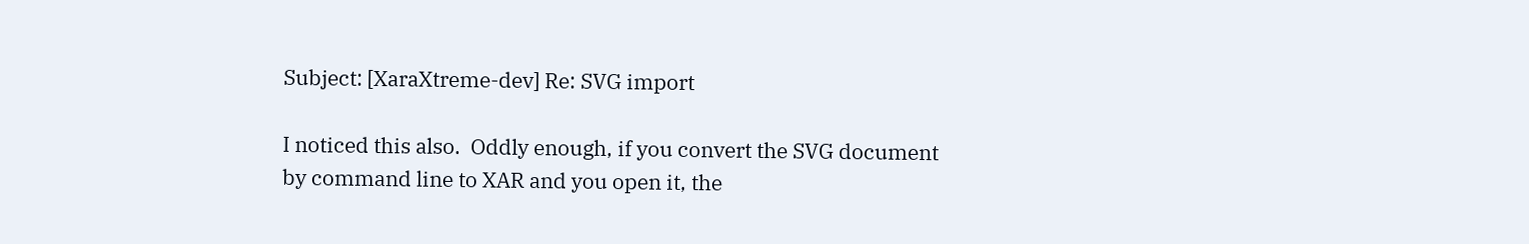Subject: [XaraXtreme-dev] Re: SVG import

I noticed this also.  Oddly enough, if you convert the SVG document
by command line to XAR and you open it, the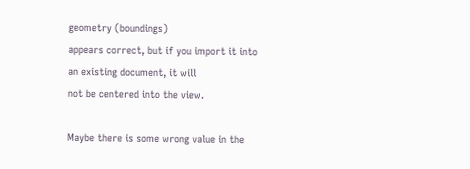geometry (boundings)
appears correct, but if you import it into an existing document, it will
not be centered into the view.

Maybe there is some wrong value in the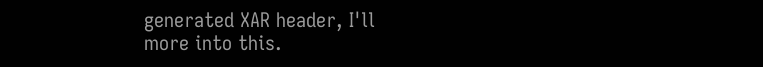generated XAR header, I'll
more into this.